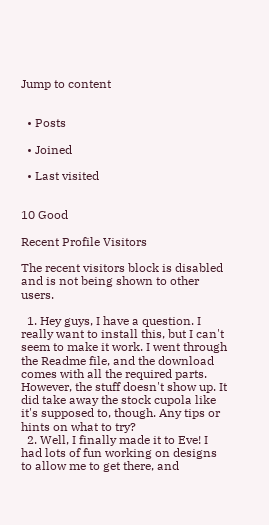Jump to content


  • Posts

  • Joined

  • Last visited


10 Good

Recent Profile Visitors

The recent visitors block is disabled and is not being shown to other users.

  1. Hey guys, I have a question. I really want to install this, but I can't seem to make it work. I went through the Readme file, and the download comes with all the required parts. However, the stuff doesn't show up. It did take away the stock cupola like it's supposed to, though. Any tips or hints on what to try?
  2. Well, I finally made it to Eve! I had lots of fun working on designs to allow me to get there, and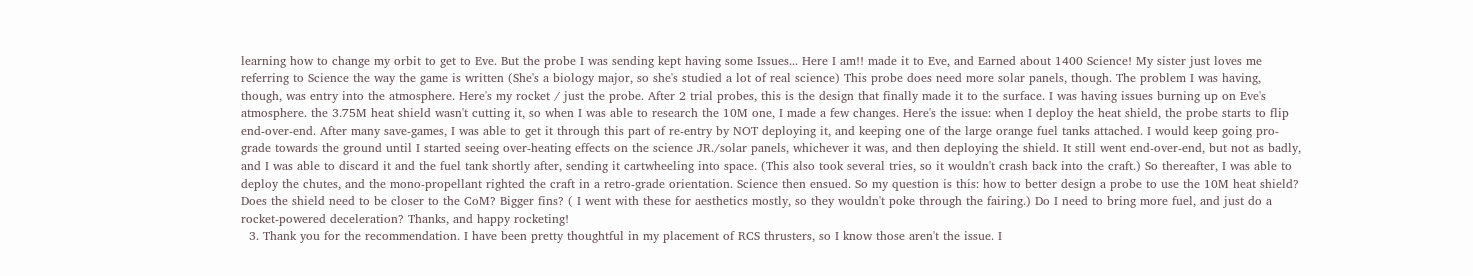learning how to change my orbit to get to Eve. But the probe I was sending kept having some Issues... Here I am!! made it to Eve, and Earned about 1400 Science! My sister just loves me referring to Science the way the game is written (She's a biology major, so she's studied a lot of real science) This probe does need more solar panels, though. The problem I was having, though, was entry into the atmosphere. Here's my rocket / just the probe. After 2 trial probes, this is the design that finally made it to the surface. I was having issues burning up on Eve's atmosphere. the 3.75M heat shield wasn't cutting it, so when I was able to research the 10M one, I made a few changes. Here's the issue: when I deploy the heat shield, the probe starts to flip end-over-end. After many save-games, I was able to get it through this part of re-entry by NOT deploying it, and keeping one of the large orange fuel tanks attached. I would keep going pro-grade towards the ground until I started seeing over-heating effects on the science JR./solar panels, whichever it was, and then deploying the shield. It still went end-over-end, but not as badly, and I was able to discard it and the fuel tank shortly after, sending it cartwheeling into space. (This also took several tries, so it wouldn't crash back into the craft.) So thereafter, I was able to deploy the chutes, and the mono-propellant righted the craft in a retro-grade orientation. Science then ensued. So my question is this: how to better design a probe to use the 10M heat shield? Does the shield need to be closer to the CoM? Bigger fins? ( I went with these for aesthetics mostly, so they wouldn't poke through the fairing.) Do I need to bring more fuel, and just do a rocket-powered deceleration? Thanks, and happy rocketing!
  3. Thank you for the recommendation. I have been pretty thoughtful in my placement of RCS thrusters, so I know those aren't the issue. I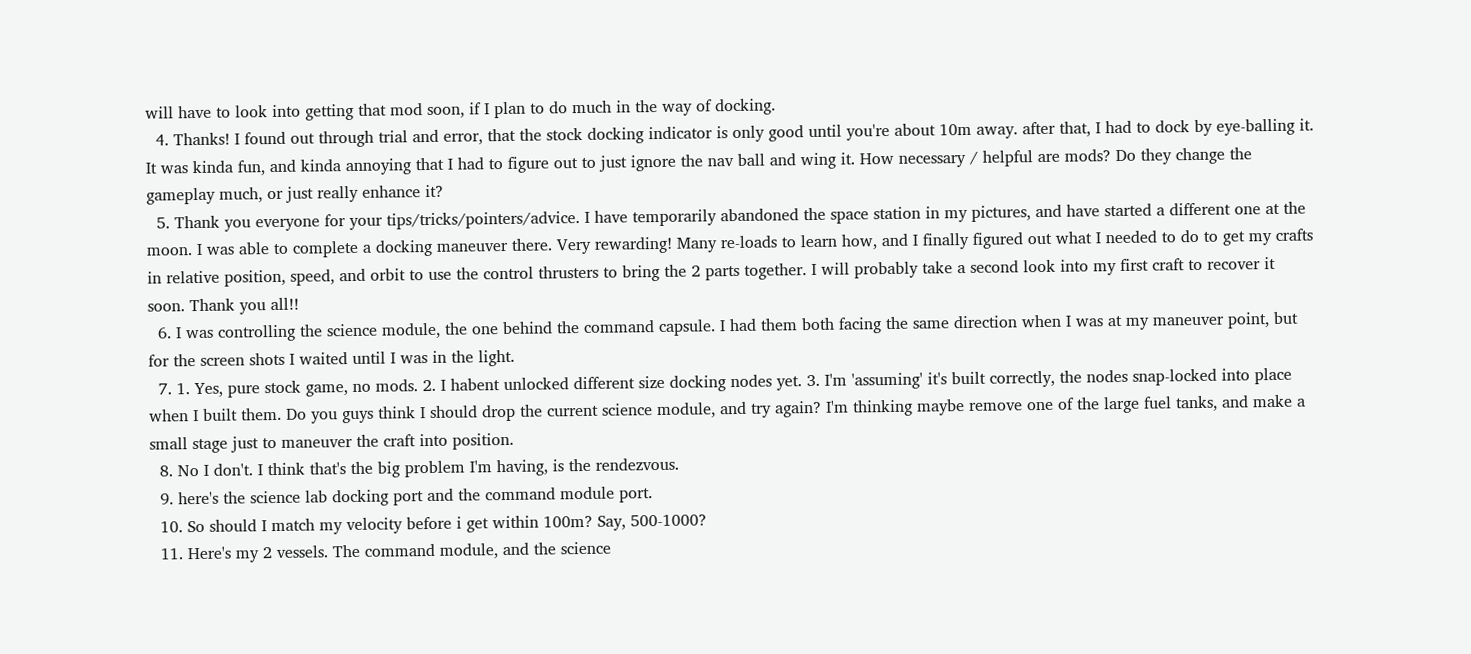will have to look into getting that mod soon, if I plan to do much in the way of docking.
  4. Thanks! I found out through trial and error, that the stock docking indicator is only good until you're about 10m away. after that, I had to dock by eye-balling it. It was kinda fun, and kinda annoying that I had to figure out to just ignore the nav ball and wing it. How necessary / helpful are mods? Do they change the gameplay much, or just really enhance it?
  5. Thank you everyone for your tips/tricks/pointers/advice. I have temporarily abandoned the space station in my pictures, and have started a different one at the moon. I was able to complete a docking maneuver there. Very rewarding! Many re-loads to learn how, and I finally figured out what I needed to do to get my crafts in relative position, speed, and orbit to use the control thrusters to bring the 2 parts together. I will probably take a second look into my first craft to recover it soon. Thank you all!!
  6. I was controlling the science module, the one behind the command capsule. I had them both facing the same direction when I was at my maneuver point, but for the screen shots I waited until I was in the light.
  7. 1. Yes, pure stock game, no mods. 2. I habent unlocked different size docking nodes yet. 3. I'm 'assuming' it's built correctly, the nodes snap-locked into place when I built them. Do you guys think I should drop the current science module, and try again? I'm thinking maybe remove one of the large fuel tanks, and make a small stage just to maneuver the craft into position.
  8. No I don't. I think that's the big problem I'm having, is the rendezvous.
  9. here's the science lab docking port and the command module port.
  10. So should I match my velocity before i get within 100m? Say, 500-1000?
  11. Here's my 2 vessels. The command module, and the science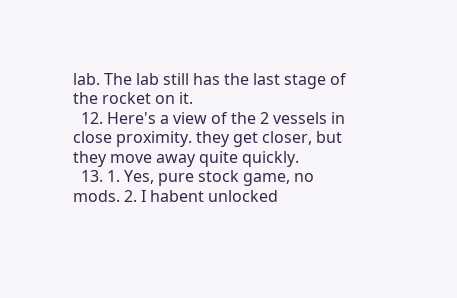lab. The lab still has the last stage of the rocket on it.
  12. Here's a view of the 2 vessels in close proximity. they get closer, but they move away quite quickly.
  13. 1. Yes, pure stock game, no mods. 2. I habent unlocked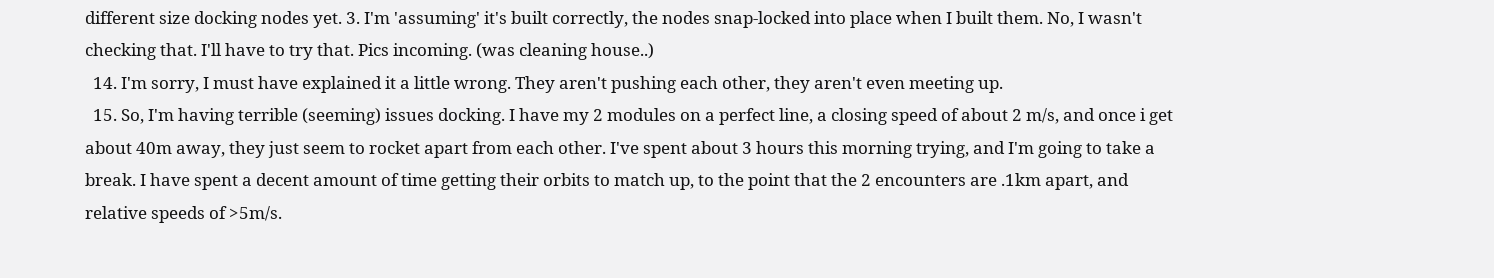different size docking nodes yet. 3. I'm 'assuming' it's built correctly, the nodes snap-locked into place when I built them. No, I wasn't checking that. I'll have to try that. Pics incoming. (was cleaning house..)
  14. I'm sorry, I must have explained it a little wrong. They aren't pushing each other, they aren't even meeting up.
  15. So, I'm having terrible (seeming) issues docking. I have my 2 modules on a perfect line, a closing speed of about 2 m/s, and once i get about 40m away, they just seem to rocket apart from each other. I've spent about 3 hours this morning trying, and I'm going to take a break. I have spent a decent amount of time getting their orbits to match up, to the point that the 2 encounters are .1km apart, and relative speeds of >5m/s.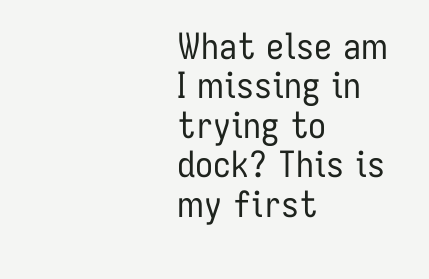What else am I missing in trying to dock? This is my first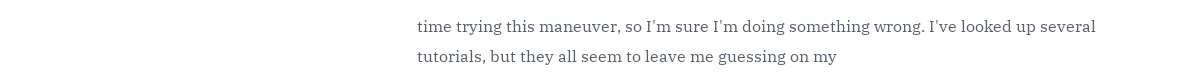time trying this maneuver, so I'm sure I'm doing something wrong. I've looked up several tutorials, but they all seem to leave me guessing on my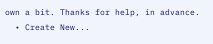own a bit. Thanks for help, in advance.
  • Create New...